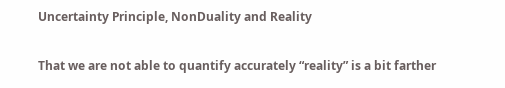Uncertainty Principle, NonDuality and Reality

That we are not able to quantify accurately “reality” is a bit farther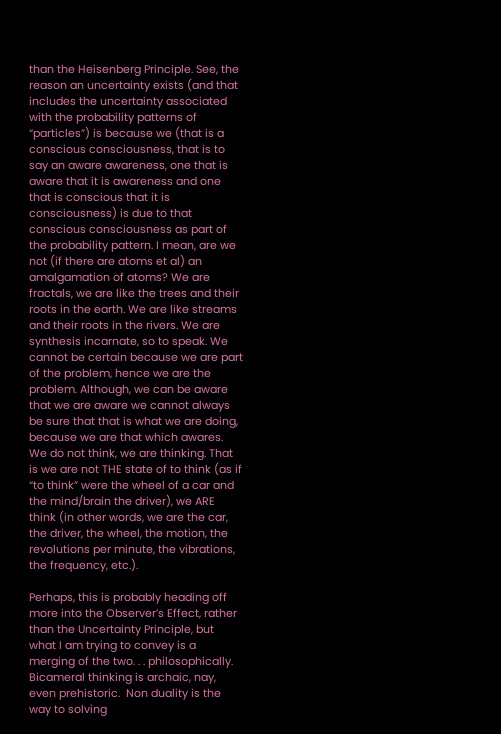than the Heisenberg Principle. See, the reason an uncertainty exists (and that includes the uncertainty associated with the probability patterns of “particles”) is because we (that is a conscious consciousness, that is to say an aware awareness, one that is aware that it is awareness and one that is conscious that it is consciousness) is due to that conscious consciousness as part of the probability pattern. I mean, are we not (if there are atoms et al) an amalgamation of atoms? We are fractals, we are like the trees and their roots in the earth. We are like streams and their roots in the rivers. We are synthesis incarnate, so to speak. We cannot be certain because we are part of the problem, hence we are the problem. Although, we can be aware that we are aware we cannot always be sure that that is what we are doing, because we are that which awares. We do not think, we are thinking. That is we are not THE state of to think (as if “to think” were the wheel of a car and the mind/brain the driver), we ARE think (in other words, we are the car, the driver, the wheel, the motion, the revolutions per minute, the vibrations, the frequency, etc.).

Perhaps, this is probably heading off more into the Observer’s Effect, rather than the Uncertainty Principle, but what I am trying to convey is a merging of the two. . . philosophically. Bicameral thinking is archaic, nay, even prehistoric.  Non duality is the way to solving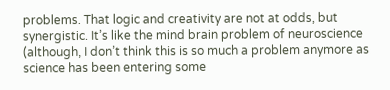problems. That logic and creativity are not at odds, but synergistic. It’s like the mind brain problem of neuroscience (although, I don’t think this is so much a problem anymore as science has been entering some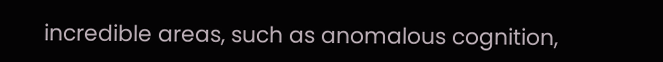incredible areas, such as anomalous cognition,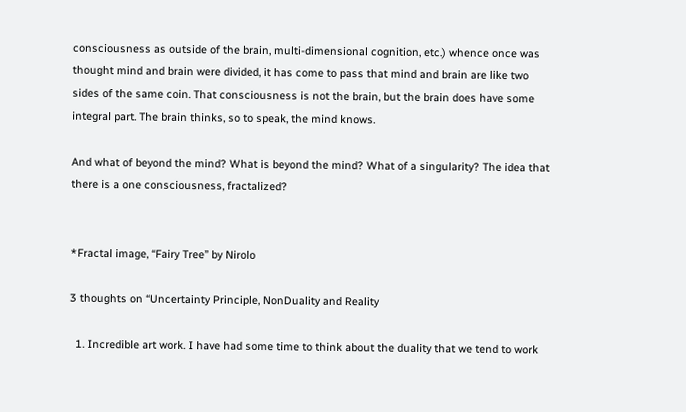consciousness as outside of the brain, multi-dimensional cognition, etc.) whence once was thought mind and brain were divided, it has come to pass that mind and brain are like two sides of the same coin. That consciousness is not the brain, but the brain does have some integral part. The brain thinks, so to speak, the mind knows.

And what of beyond the mind? What is beyond the mind? What of a singularity? The idea that there is a one consciousness, fractalized?


*Fractal image, “Fairy Tree” by Nirolo

3 thoughts on “Uncertainty Principle, NonDuality and Reality

  1. Incredible art work. I have had some time to think about the duality that we tend to work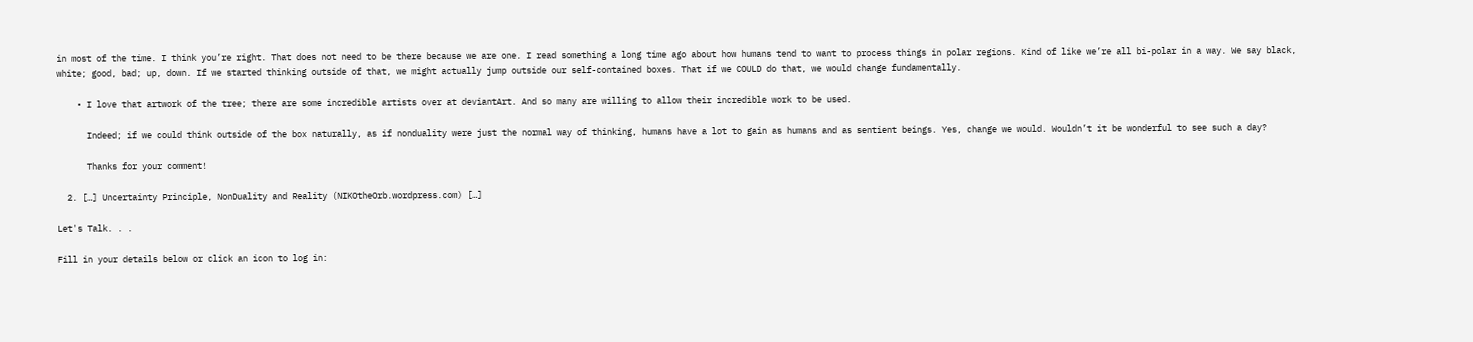in most of the time. I think you’re right. That does not need to be there because we are one. I read something a long time ago about how humans tend to want to process things in polar regions. Kind of like we’re all bi-polar in a way. We say black, white; good, bad; up, down. If we started thinking outside of that, we might actually jump outside our self-contained boxes. That if we COULD do that, we would change fundamentally.

    • I love that artwork of the tree; there are some incredible artists over at deviantArt. And so many are willing to allow their incredible work to be used.

      Indeed; if we could think outside of the box naturally, as if nonduality were just the normal way of thinking, humans have a lot to gain as humans and as sentient beings. Yes, change we would. Wouldn’t it be wonderful to see such a day?

      Thanks for your comment!

  2. […] Uncertainty Principle, NonDuality and Reality (NIKOtheOrb.wordpress.com) […]

Let's Talk. . .

Fill in your details below or click an icon to log in: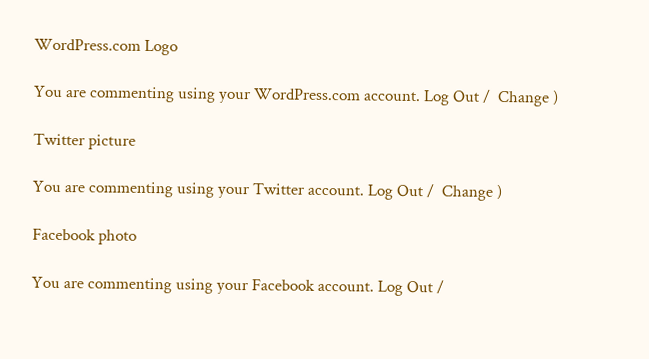WordPress.com Logo

You are commenting using your WordPress.com account. Log Out /  Change )

Twitter picture

You are commenting using your Twitter account. Log Out /  Change )

Facebook photo

You are commenting using your Facebook account. Log Out /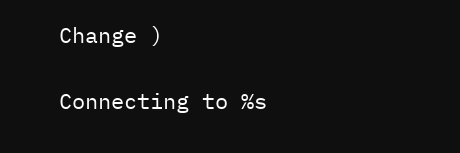Change )

Connecting to %s